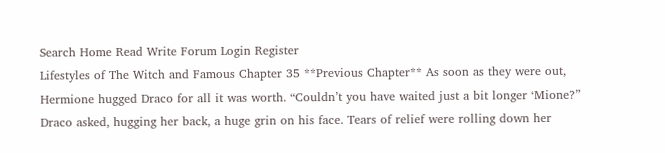Search Home Read Write Forum Login Register
Lifestyles of The Witch and Famous Chapter 35 **Previous Chapter** As soon as they were out, Hermione hugged Draco for all it was worth. “Couldn’t you have waited just a bit longer ‘Mione?” Draco asked, hugging her back, a huge grin on his face. Tears of relief were rolling down her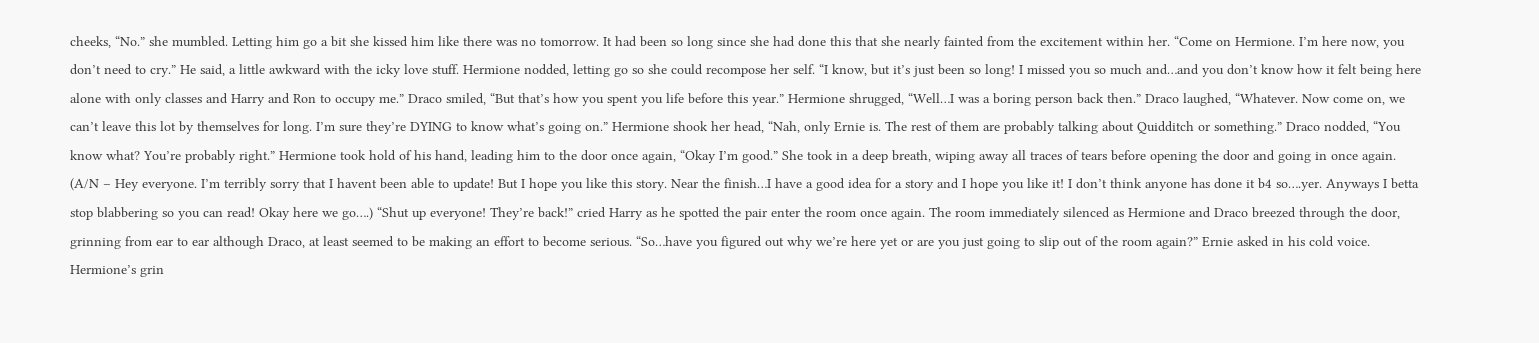cheeks, “No.” she mumbled. Letting him go a bit she kissed him like there was no tomorrow. It had been so long since she had done this that she nearly fainted from the excitement within her. “Come on Hermione. I’m here now, you don’t need to cry.” He said, a little awkward with the icky love stuff. Hermione nodded, letting go so she could recompose her self. “I know, but it’s just been so long! I missed you so much and…and you don’t know how it felt being here alone with only classes and Harry and Ron to occupy me.” Draco smiled, “But that’s how you spent you life before this year.” Hermione shrugged, “Well…I was a boring person back then.” Draco laughed, “Whatever. Now come on, we can’t leave this lot by themselves for long. I’m sure they’re DYING to know what’s going on.” Hermione shook her head, “Nah, only Ernie is. The rest of them are probably talking about Quidditch or something.” Draco nodded, “You know what? You’re probably right.” Hermione took hold of his hand, leading him to the door once again, “Okay I’m good.” She took in a deep breath, wiping away all traces of tears before opening the door and going in once again. (A/N – Hey everyone. I’m terribly sorry that I havent been able to update! But I hope you like this story. Near the finish…I have a good idea for a story and I hope you like it! I don’t think anyone has done it b4 so….yer. Anyways I betta stop blabbering so you can read! Okay here we go….) “Shut up everyone! They’re back!” cried Harry as he spotted the pair enter the room once again. The room immediately silenced as Hermione and Draco breezed through the door, grinning from ear to ear although Draco, at least seemed to be making an effort to become serious. “So…have you figured out why we’re here yet or are you just going to slip out of the room again?” Ernie asked in his cold voice. Hermione’s grin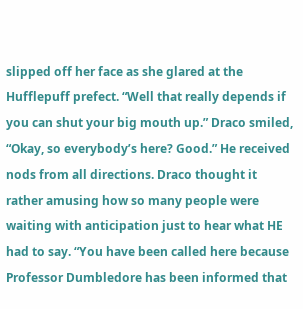slipped off her face as she glared at the Hufflepuff prefect. “Well that really depends if you can shut your big mouth up.” Draco smiled, “Okay, so everybody’s here? Good.” He received nods from all directions. Draco thought it rather amusing how so many people were waiting with anticipation just to hear what HE had to say. “You have been called here because Professor Dumbledore has been informed that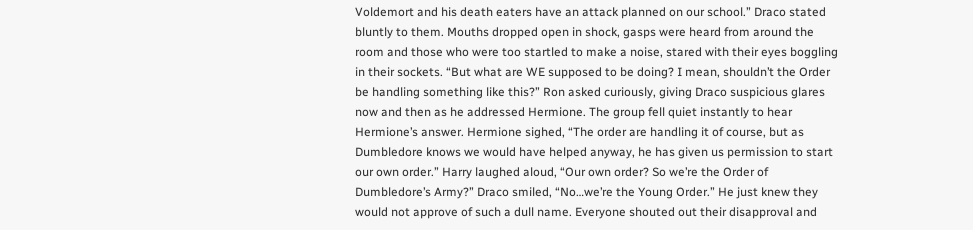Voldemort and his death eaters have an attack planned on our school.” Draco stated bluntly to them. Mouths dropped open in shock, gasps were heard from around the room and those who were too startled to make a noise, stared with their eyes boggling in their sockets. “But what are WE supposed to be doing? I mean, shouldn’t the Order be handling something like this?” Ron asked curiously, giving Draco suspicious glares now and then as he addressed Hermione. The group fell quiet instantly to hear Hermione’s answer. Hermione sighed, “The order are handling it of course, but as Dumbledore knows we would have helped anyway, he has given us permission to start our own order.” Harry laughed aloud, “Our own order? So we’re the Order of Dumbledore’s Army?” Draco smiled, “No…we’re the Young Order.” He just knew they would not approve of such a dull name. Everyone shouted out their disapproval and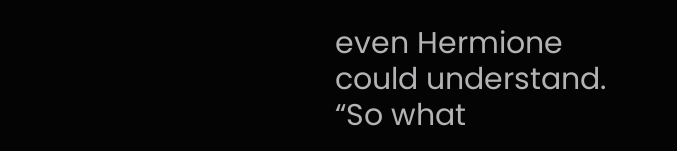even Hermione could understand. “So what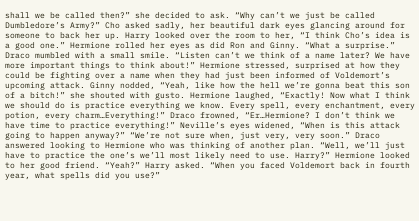shall we be called then?” she decided to ask. “Why can’t we just be called Dumbledore’s Army?” Cho asked sadly, her beautiful dark eyes glancing around for someone to back her up. Harry looked over the room to her, “I think Cho’s idea is a good one.” Hermione rolled her eyes as did Ron and Ginny. “What a surprise.” Draco mumbled with a small smile. “Listen can’t we think of a name later? We have more important things to think about!” Hermione stressed, surprised at how they could be fighting over a name when they had just been informed of Voldemort’s upcoming attack. Ginny nodded, “Yeah, like how the hell we’re gonna beat this son of a bitch!” she shouted with gusto. Hermione laughed, “Exactly! Now what I think we should do is practice everything we know. Every spell, every enchantment, every potion, every charm…Everything!” Draco frowned, “Er…Hermione? I don’t think we have time to practice everything!” Neville’s eyes widened, “When is this attack going to happen anyway?” “We’re not sure when, just very, very soon.” Draco answered looking to Hermione who was thinking of another plan. “Well, we’ll just have to practice the one’s we’ll most likely need to use. Harry?” Hermione looked to her good friend. “Yeah?” Harry asked. “When you faced Voldemort back in fourth year, what spells did you use?”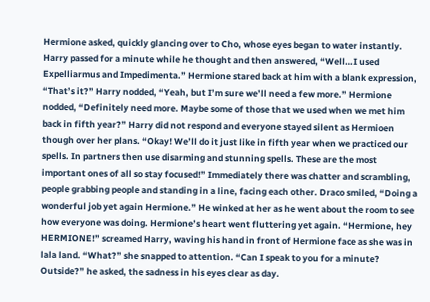Hermione asked, quickly glancing over to Cho, whose eyes began to water instantly. Harry passed for a minute while he thought and then answered, “Well…I used Expelliarmus and Impedimenta.” Hermione stared back at him with a blank expression, “That’s it?” Harry nodded, “Yeah, but I’m sure we’ll need a few more.” Hermione nodded, “Definitely need more. Maybe some of those that we used when we met him back in fifth year?” Harry did not respond and everyone stayed silent as Hermioen though over her plans. “Okay! We’ll do it just like in fifth year when we practiced our spells. In partners then use disarming and stunning spells. These are the most important ones of all so stay focused!” Immediately there was chatter and scrambling, people grabbing people and standing in a line, facing each other. Draco smiled, “Doing a wonderful job yet again Hermione.” He winked at her as he went about the room to see how everyone was doing. Hermione’s heart went fluttering yet again. “Hermione, hey HERMIONE!” screamed Harry, waving his hand in front of Hermione face as she was in lala land. “What?” she snapped to attention. “Can I speak to you for a minute? Outside?” he asked, the sadness in his eyes clear as day.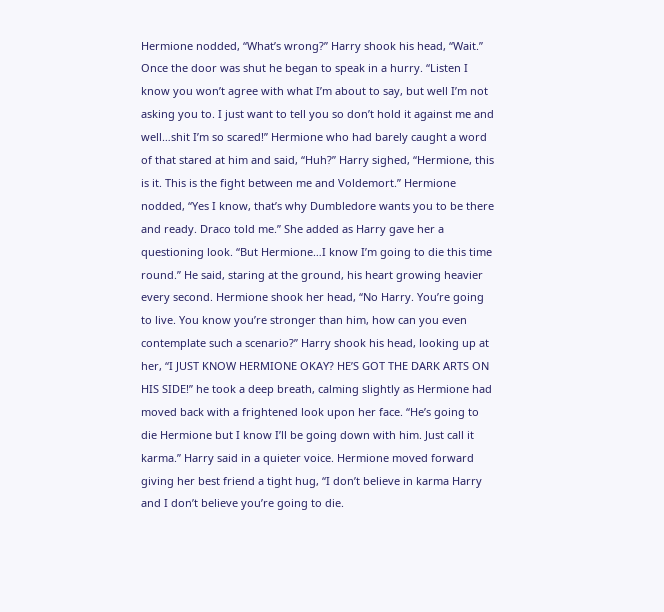Hermione nodded, “What’s wrong?” Harry shook his head, “Wait.” Once the door was shut he began to speak in a hurry. “Listen I know you won’t agree with what I’m about to say, but well I’m not asking you to. I just want to tell you so don’t hold it against me and well…shit I’m so scared!” Hermione who had barely caught a word of that stared at him and said, “Huh?” Harry sighed, “Hermione, this is it. This is the fight between me and Voldemort.” Hermione nodded, “Yes I know, that’s why Dumbledore wants you to be there and ready. Draco told me.” She added as Harry gave her a questioning look. “But Hermione…I know I’m going to die this time round.” He said, staring at the ground, his heart growing heavier every second. Hermione shook her head, “No Harry. You’re going to live. You know you’re stronger than him, how can you even contemplate such a scenario?” Harry shook his head, looking up at her, “I JUST KNOW HERMIONE OKAY? HE’S GOT THE DARK ARTS ON HIS SIDE!” he took a deep breath, calming slightly as Hermione had moved back with a frightened look upon her face. “He’s going to die Hermione but I know I’ll be going down with him. Just call it karma.” Harry said in a quieter voice. Hermione moved forward giving her best friend a tight hug, “I don’t believe in karma Harry and I don’t believe you’re going to die.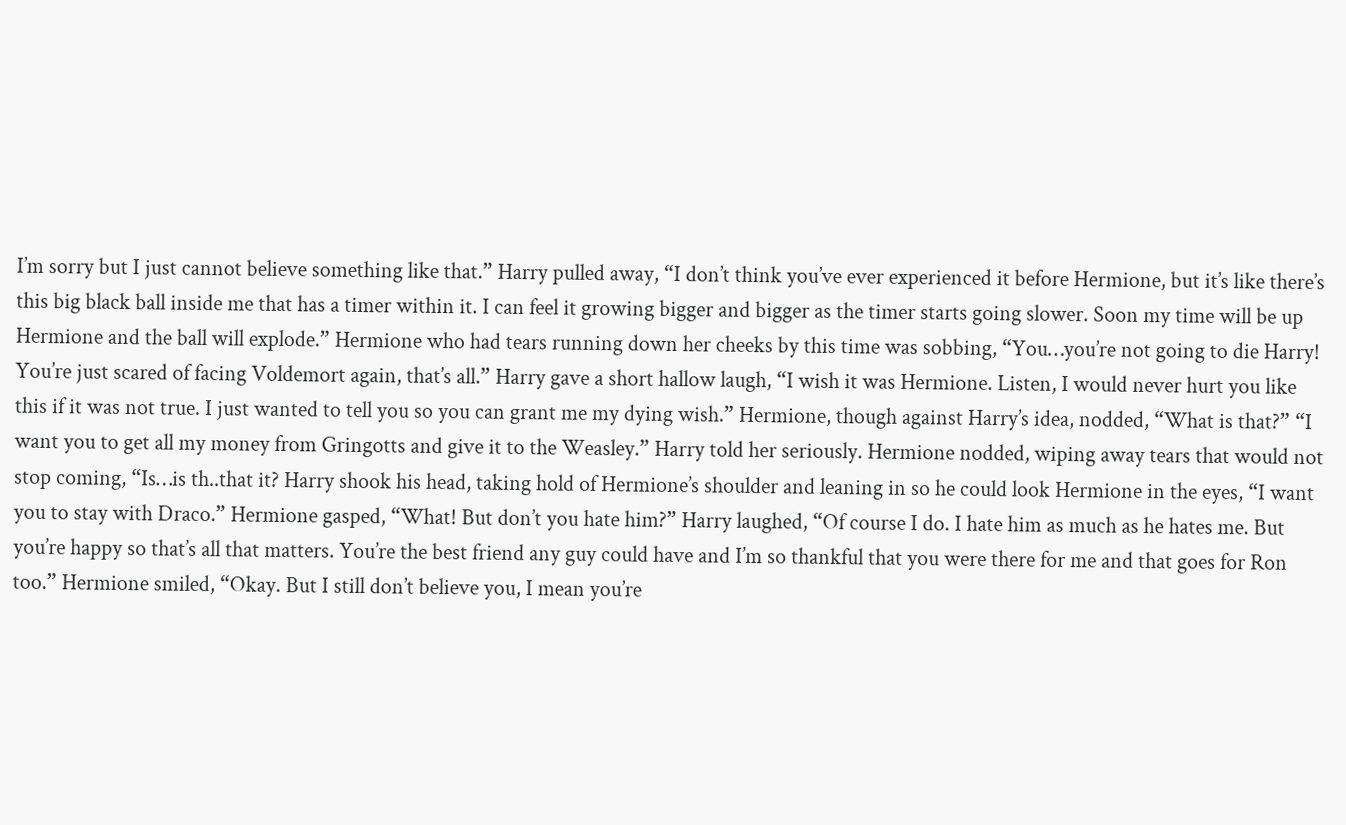I’m sorry but I just cannot believe something like that.” Harry pulled away, “I don’t think you’ve ever experienced it before Hermione, but it’s like there’s this big black ball inside me that has a timer within it. I can feel it growing bigger and bigger as the timer starts going slower. Soon my time will be up Hermione and the ball will explode.” Hermione who had tears running down her cheeks by this time was sobbing, “You…you’re not going to die Harry! You’re just scared of facing Voldemort again, that’s all.” Harry gave a short hallow laugh, “I wish it was Hermione. Listen, I would never hurt you like this if it was not true. I just wanted to tell you so you can grant me my dying wish.” Hermione, though against Harry’s idea, nodded, “What is that?” “I want you to get all my money from Gringotts and give it to the Weasley.” Harry told her seriously. Hermione nodded, wiping away tears that would not stop coming, “Is…is th..that it? Harry shook his head, taking hold of Hermione’s shoulder and leaning in so he could look Hermione in the eyes, “I want you to stay with Draco.” Hermione gasped, “What! But don’t you hate him?” Harry laughed, “Of course I do. I hate him as much as he hates me. But you’re happy so that’s all that matters. You’re the best friend any guy could have and I’m so thankful that you were there for me and that goes for Ron too.” Hermione smiled, “Okay. But I still don’t believe you, I mean you’re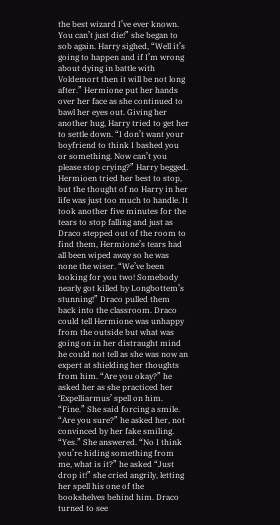the best wizard I’ve ever known. You can’t just die!” she began to sob again. Harry sighed, “Well it’s going to happen and if I’m wrong about dying in battle with Voldemort then it will be not long after.” Hermione put her hands over her face as she continued to bawl her eyes out. Giving her another hug, Harry tried to get her to settle down. “I don’t want your boyfriend to think I bashed you or something. Now can’t you please stop crying?” Harry begged. Hermioen tried her best to stop, but the thought of no Harry in her life was just too much to handle. It took another five minutes for the tears to stop falling and just as Draco stepped out of the room to find them, Hermione’s tears had all been wiped away so he was none the wiser. “We’ve been looking for you two! Somebody nearly got killed by Longbottem’s stunning!” Draco pulled them back into the classroom. Draco could tell Hermione was unhappy from the outside but what was going on in her distraught mind he could not tell as she was now an expert at shielding her thoughts from him. “Are you okay?” he asked her as she practiced her ‘Expelliarmus’ spell on him. “Fine.” She said forcing a smile. “Are you sure?” he asked her, not convinced by her fake smiling. “Yes.” She answered. “No I think you’re hiding something from me, what is it?” he asked “Just drop it!” she cried angrily, letting her spell his one of the bookshelves behind him. Draco turned to see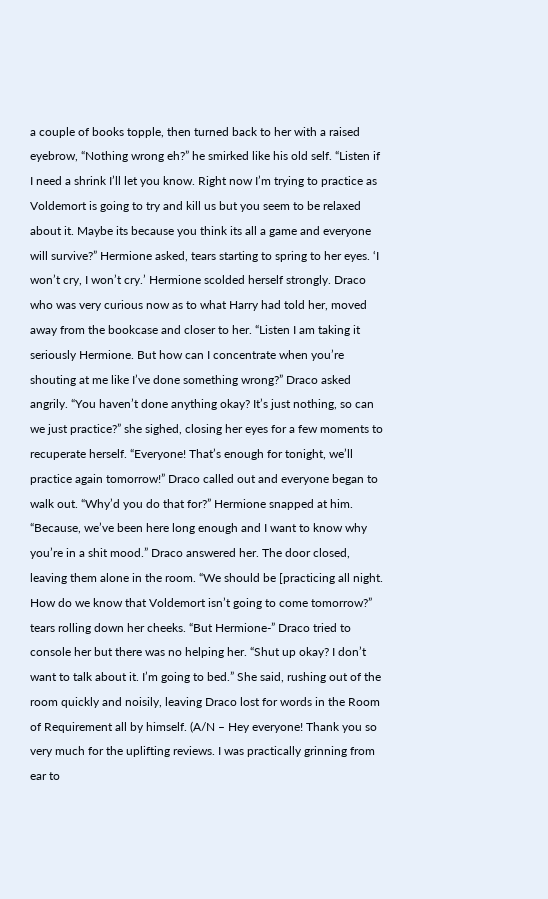a couple of books topple, then turned back to her with a raised eyebrow, “Nothing wrong eh?” he smirked like his old self. “Listen if I need a shrink I’ll let you know. Right now I’m trying to practice as Voldemort is going to try and kill us but you seem to be relaxed about it. Maybe its because you think its all a game and everyone will survive?” Hermione asked, tears starting to spring to her eyes. ‘I won’t cry, I won’t cry.’ Hermione scolded herself strongly. Draco who was very curious now as to what Harry had told her, moved away from the bookcase and closer to her. “Listen I am taking it seriously Hermione. But how can I concentrate when you’re shouting at me like I’ve done something wrong?” Draco asked angrily. “You haven’t done anything okay? It’s just nothing, so can we just practice?” she sighed, closing her eyes for a few moments to recuperate herself. “Everyone! That’s enough for tonight, we’ll practice again tomorrow!” Draco called out and everyone began to walk out. “Why’d you do that for?” Hermione snapped at him. “Because, we’ve been here long enough and I want to know why you’re in a shit mood.” Draco answered her. The door closed, leaving them alone in the room. “We should be [practicing all night. How do we know that Voldemort isn’t going to come tomorrow?” tears rolling down her cheeks. “But Hermione-” Draco tried to console her but there was no helping her. “Shut up okay? I don’t want to talk about it. I’m going to bed.” She said, rushing out of the room quickly and noisily, leaving Draco lost for words in the Room of Requirement all by himself. (A/N – Hey everyone! Thank you so very much for the uplifting reviews. I was practically grinning from ear to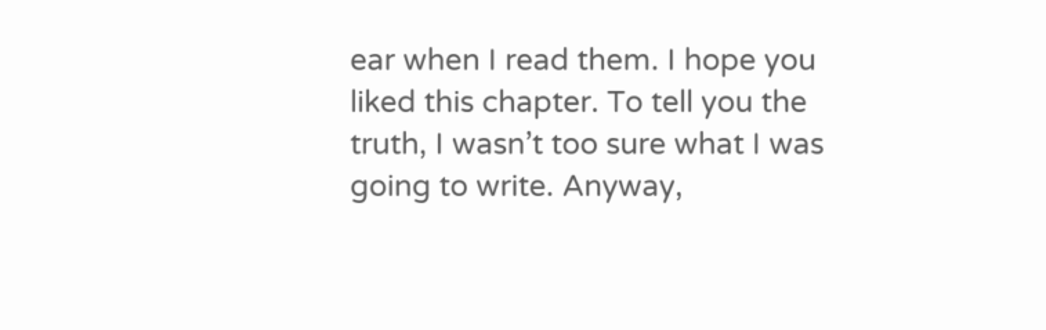ear when I read them. I hope you liked this chapter. To tell you the truth, I wasn’t too sure what I was going to write. Anyway,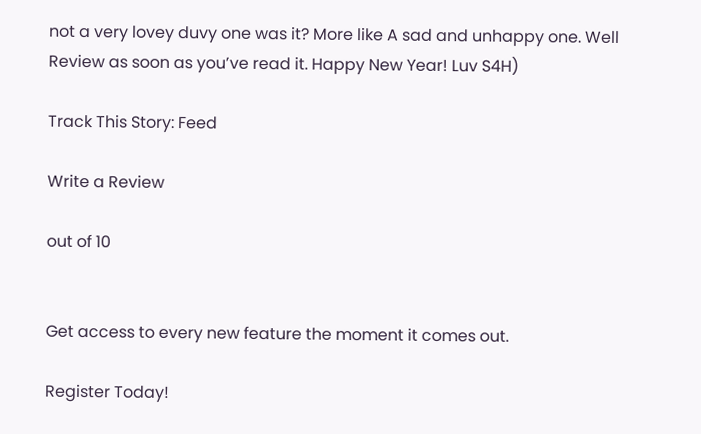not a very lovey duvy one was it? More like A sad and unhappy one. Well Review as soon as you’ve read it. Happy New Year! Luv S4H)

Track This Story: Feed

Write a Review

out of 10


Get access to every new feature the moment it comes out.

Register Today!